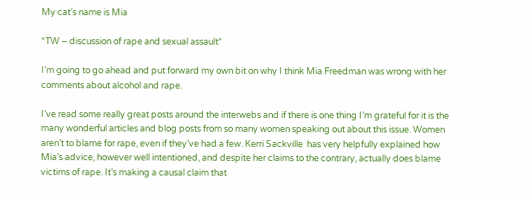My cat’s name is Mia

*TW – discussion of rape and sexual assault*

I’m going to go ahead and put forward my own bit on why I think Mia Freedman was wrong with her comments about alcohol and rape.

I’ve read some really great posts around the interwebs and if there is one thing I’m grateful for it is the many wonderful articles and blog posts from so many women speaking out about this issue. Women aren’t to blame for rape, even if they’ve had a few. Kerri Sackville  has very helpfully explained how Mia’s advice, however well intentioned, and despite her claims to the contrary, actually does blame victims of rape. It’s making a causal claim that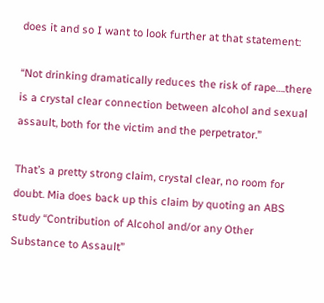does it and so I want to look further at that statement:

“Not drinking dramatically reduces the risk of rape….there is a crystal clear connection between alcohol and sexual assault, both for the victim and the perpetrator.”

That’s a pretty strong claim, crystal clear, no room for doubt. Mia does back up this claim by quoting an ABS study “Contribution of Alcohol and/or any Other Substance to Assault”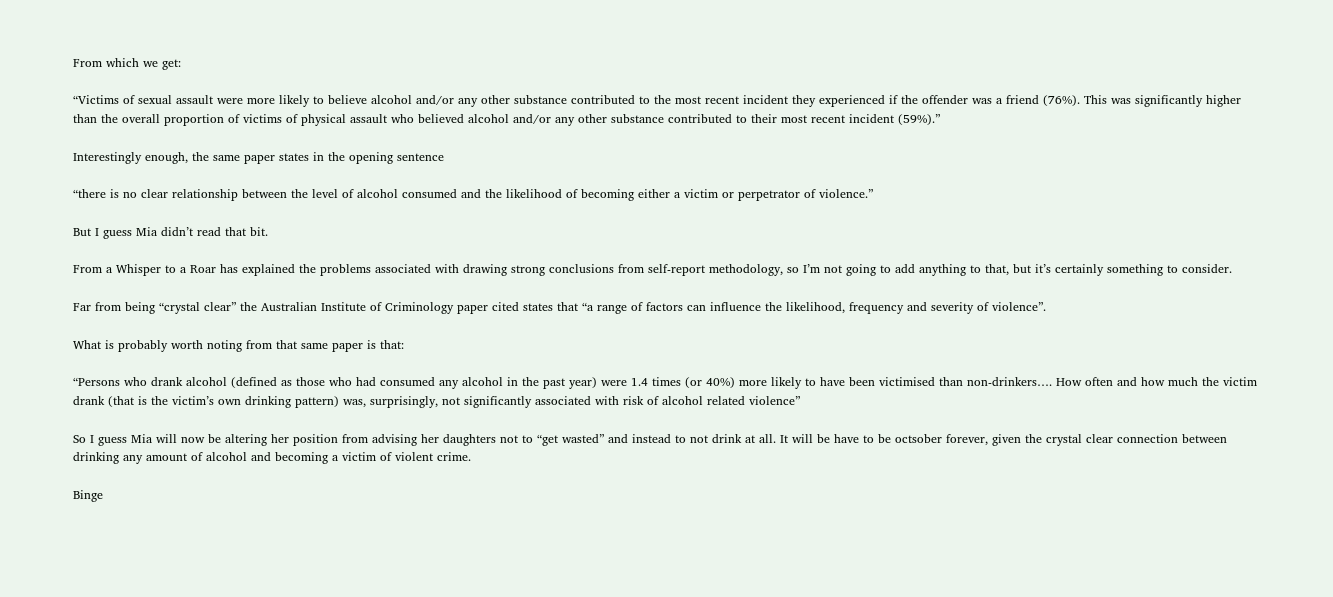From which we get:

“Victims of sexual assault were more likely to believe alcohol and/or any other substance contributed to the most recent incident they experienced if the offender was a friend (76%). This was significantly higher than the overall proportion of victims of physical assault who believed alcohol and/or any other substance contributed to their most recent incident (59%).”

Interestingly enough, the same paper states in the opening sentence

“there is no clear relationship between the level of alcohol consumed and the likelihood of becoming either a victim or perpetrator of violence.”

But I guess Mia didn’t read that bit.

From a Whisper to a Roar has explained the problems associated with drawing strong conclusions from self-report methodology, so I’m not going to add anything to that, but it’s certainly something to consider.

Far from being “crystal clear” the Australian Institute of Criminology paper cited states that “a range of factors can influence the likelihood, frequency and severity of violence”.

What is probably worth noting from that same paper is that:

“Persons who drank alcohol (defined as those who had consumed any alcohol in the past year) were 1.4 times (or 40%) more likely to have been victimised than non-drinkers…. How often and how much the victim drank (that is the victim’s own drinking pattern) was, surprisingly, not significantly associated with risk of alcohol related violence”

So I guess Mia will now be altering her position from advising her daughters not to “get wasted” and instead to not drink at all. It will be have to be octsober forever, given the crystal clear connection between drinking any amount of alcohol and becoming a victim of violent crime.

Binge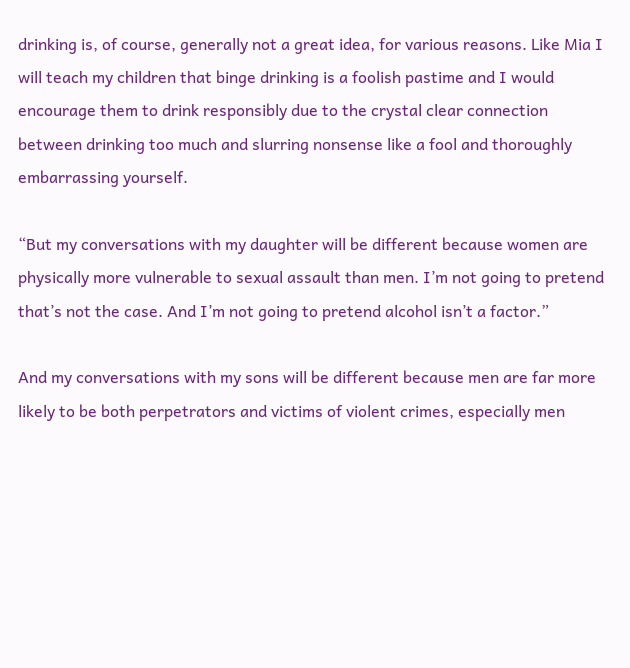drinking is, of course, generally not a great idea, for various reasons. Like Mia I will teach my children that binge drinking is a foolish pastime and I would encourage them to drink responsibly due to the crystal clear connection between drinking too much and slurring nonsense like a fool and thoroughly embarrassing yourself.

“But my conversations with my daughter will be different because women are physically more vulnerable to sexual assault than men. I’m not going to pretend that’s not the case. And I’m not going to pretend alcohol isn’t a factor.”

And my conversations with my sons will be different because men are far more likely to be both perpetrators and victims of violent crimes, especially men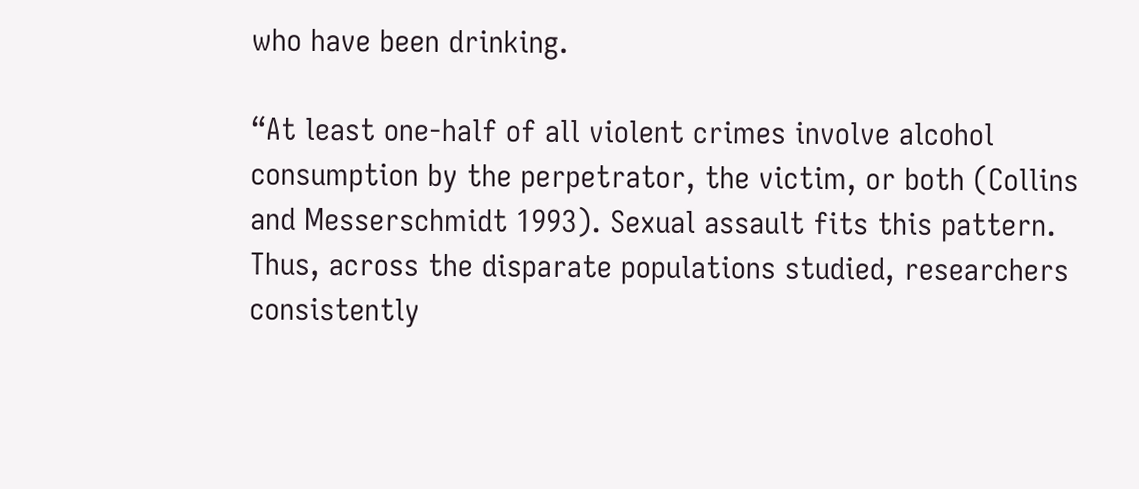who have been drinking.

“At least one-half of all violent crimes involve alcohol consumption by the perpetrator, the victim, or both (Collins and Messerschmidt 1993). Sexual assault fits this pattern. Thus, across the disparate populations studied, researchers consistently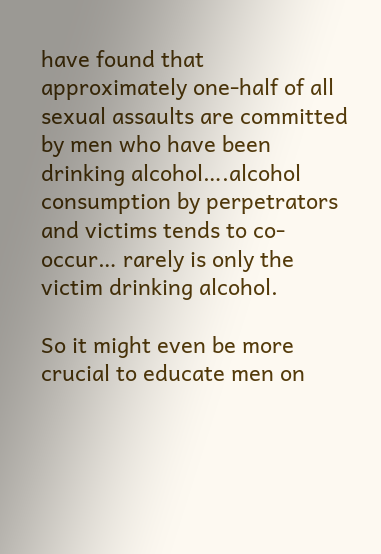have found that approximately one-half of all sexual assaults are committed by men who have been drinking alcohol….alcohol consumption by perpetrators and victims tends to co-occur… rarely is only the victim drinking alcohol.

So it might even be more crucial to educate men on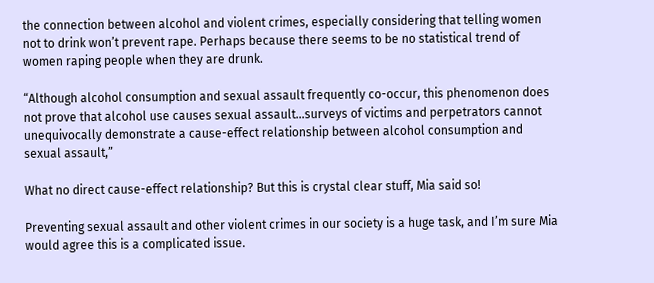the connection between alcohol and violent crimes, especially considering that telling women not to drink won’t prevent rape. Perhaps because there seems to be no statistical trend of women raping people when they are drunk.

“Although alcohol consumption and sexual assault frequently co-occur, this phenomenon does not prove that alcohol use causes sexual assault…surveys of victims and perpetrators cannot unequivocally demonstrate a cause-effect relationship between alcohol consumption and sexual assault,”

What no direct cause-effect relationship? But this is crystal clear stuff, Mia said so!

Preventing sexual assault and other violent crimes in our society is a huge task, and I’m sure Mia would agree this is a complicated issue.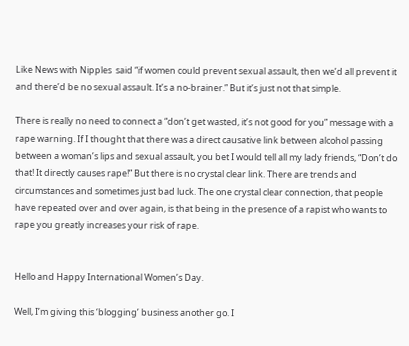Like News with Nipples  said “if women could prevent sexual assault, then we’d all prevent it and there’d be no sexual assault. It’s a no-brainer.” But it’s just not that simple.

There is really no need to connect a “don’t get wasted, it’s not good for you” message with a rape warning. If I thought that there was a direct causative link between alcohol passing between a woman’s lips and sexual assault, you bet I would tell all my lady friends, “Don’t do that! It directly causes rape!” But there is no crystal clear link. There are trends and circumstances and sometimes just bad luck. The one crystal clear connection, that people have repeated over and over again, is that being in the presence of a rapist who wants to rape you greatly increases your risk of rape.


Hello and Happy International Women’s Day.

Well, I’m giving this ‘blogging’ business another go. I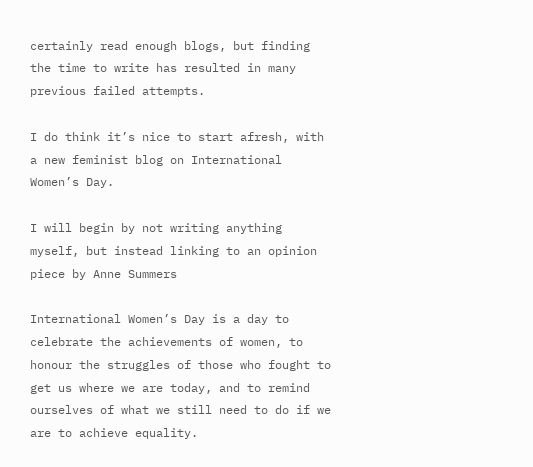certainly read enough blogs, but finding the time to write has resulted in many previous failed attempts.

I do think it’s nice to start afresh, with a new feminist blog on International Women’s Day.

I will begin by not writing anything myself, but instead linking to an opinion piece by Anne Summers

International Women’s Day is a day to celebrate the achievements of women, to honour the struggles of those who fought to get us where we are today, and to remind ourselves of what we still need to do if we are to achieve equality.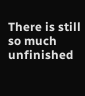There is still so much unfinished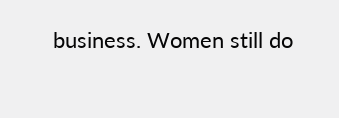business. Women still do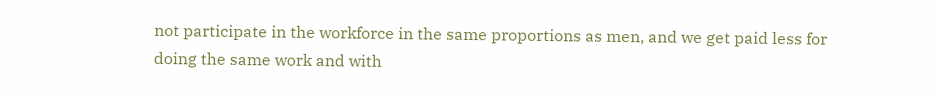not participate in the workforce in the same proportions as men, and we get paid less for doing the same work and with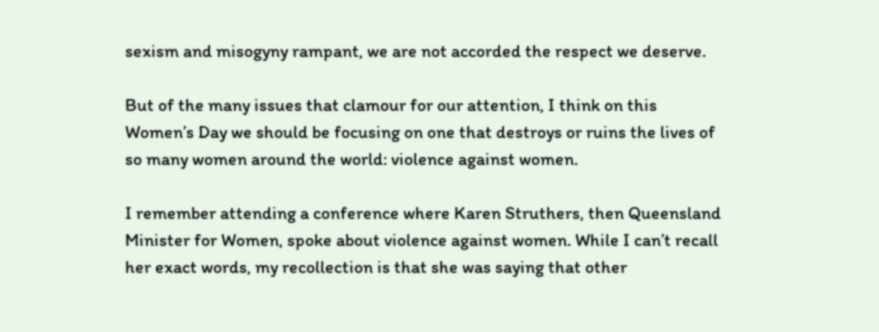sexism and misogyny rampant, we are not accorded the respect we deserve.

But of the many issues that clamour for our attention, I think on this Women’s Day we should be focusing on one that destroys or ruins the lives of so many women around the world: violence against women.

I remember attending a conference where Karen Struthers, then Queensland Minister for Women, spoke about violence against women. While I can’t recall her exact words, my recollection is that she was saying that other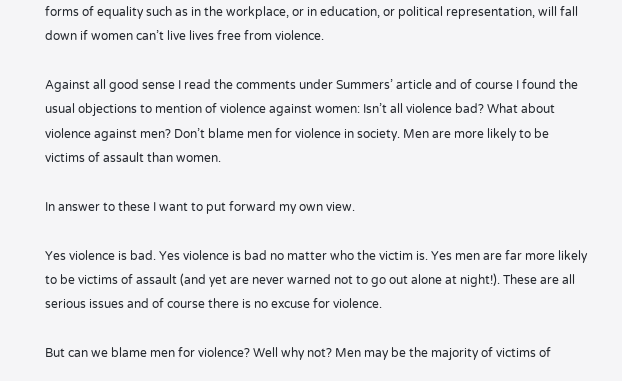forms of equality such as in the workplace, or in education, or political representation, will fall down if women can’t live lives free from violence.

Against all good sense I read the comments under Summers’ article and of course I found the usual objections to mention of violence against women: Isn’t all violence bad? What about violence against men? Don’t blame men for violence in society. Men are more likely to be victims of assault than women.

In answer to these I want to put forward my own view.

Yes violence is bad. Yes violence is bad no matter who the victim is. Yes men are far more likely to be victims of assault (and yet are never warned not to go out alone at night!). These are all serious issues and of course there is no excuse for violence.

But can we blame men for violence? Well why not? Men may be the majority of victims of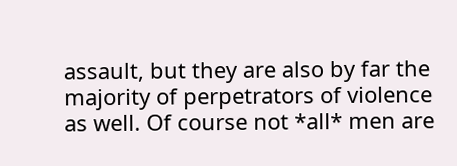assault, but they are also by far the majority of perpetrators of violence as well. Of course not *all* men are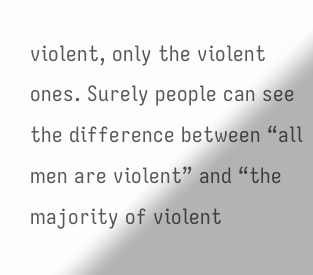violent, only the violent ones. Surely people can see the difference between “all men are violent” and “the majority of violent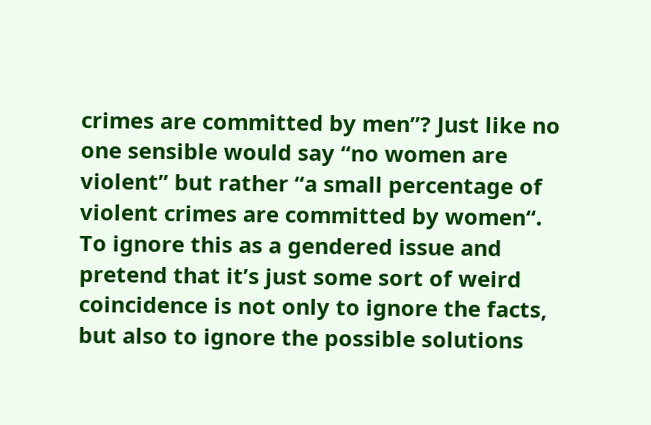crimes are committed by men”? Just like no one sensible would say “no women are violent” but rather “a small percentage of violent crimes are committed by women“. To ignore this as a gendered issue and pretend that it’s just some sort of weird coincidence is not only to ignore the facts, but also to ignore the possible solutions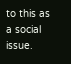to this as a social issue.